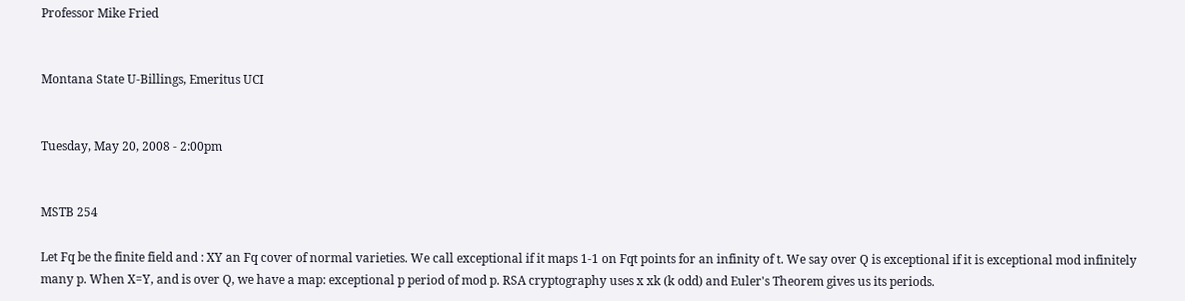Professor Mike Fried


Montana State U-Billings, Emeritus UCI


Tuesday, May 20, 2008 - 2:00pm


MSTB 254

Let Fq be the finite field and : XY an Fq cover of normal varieties. We call exceptional if it maps 1-1 on Fqt points for an infinity of t. We say over Q is exceptional if it is exceptional mod infinitely many p. When X=Y, and is over Q, we have a map: exceptional p period of mod p. RSA cryptography uses x xk (k odd) and Euler's Theorem gives us its periods.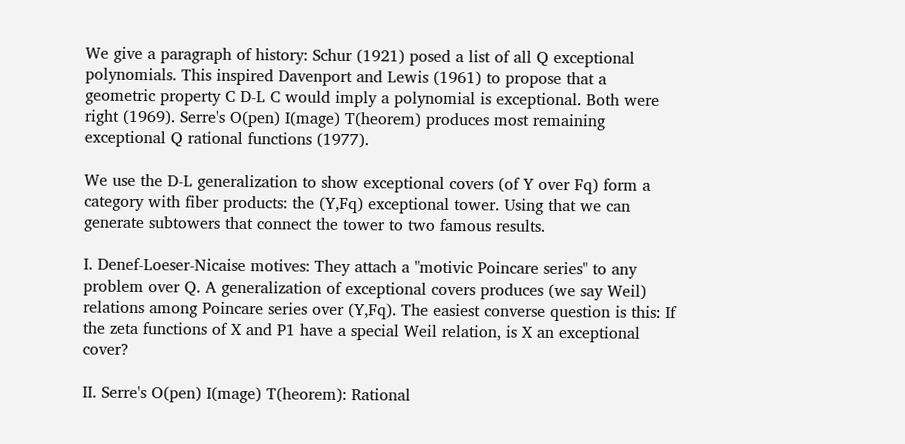We give a paragraph of history: Schur (1921) posed a list of all Q exceptional polynomials. This inspired Davenport and Lewis (1961) to propose that a geometric property C D-L C would imply a polynomial is exceptional. Both were right (1969). Serre's O(pen) I(mage) T(heorem) produces most remaining exceptional Q rational functions (1977).

We use the D-L generalization to show exceptional covers (of Y over Fq) form a category with fiber products: the (Y,Fq) exceptional tower. Using that we can generate subtowers that connect the tower to two famous results.

I. Denef-Loeser-Nicaise motives: They attach a "motivic Poincare series" to any problem over Q. A generalization of exceptional covers produces (we say Weil) relations among Poincare series over (Y,Fq). The easiest converse question is this: If the zeta functions of X and P1 have a special Weil relation, is X an exceptional cover?

II. Serre's O(pen) I(mage) T(heorem): Rational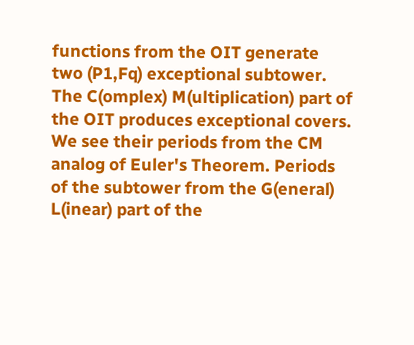functions from the OIT generate two (P1,Fq) exceptional subtower. The C(omplex) M(ultiplication) part of the OIT produces exceptional covers. We see their periods from the CM analog of Euler's Theorem. Periods of the subtower from the G(eneral) L(inear) part of the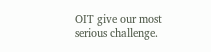OIT give our most serious challenge.